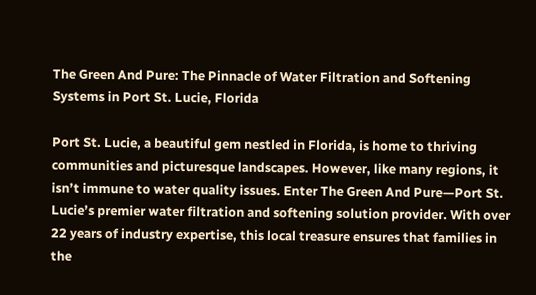The Green And Pure: The Pinnacle of Water Filtration and Softening Systems in Port St. Lucie, Florida

Port St. Lucie, a beautiful gem nestled in Florida, is home to thriving communities and picturesque landscapes. However, like many regions, it isn’t immune to water quality issues. Enter The Green And Pure—Port St. Lucie’s premier water filtration and softening solution provider. With over 22 years of industry expertise, this local treasure ensures that families in the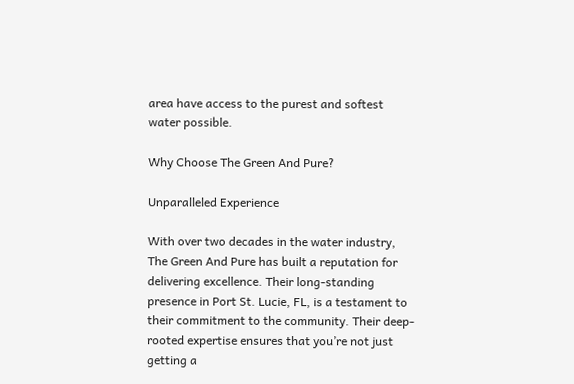area have access to the purest and softest water possible.

Why Choose The Green And Pure?

Unparalleled Experience

With over two decades in the water industry, The Green And Pure has built a reputation for delivering excellence. Their long-standing presence in Port St. Lucie, FL, is a testament to their commitment to the community. Their deep-rooted expertise ensures that you’re not just getting a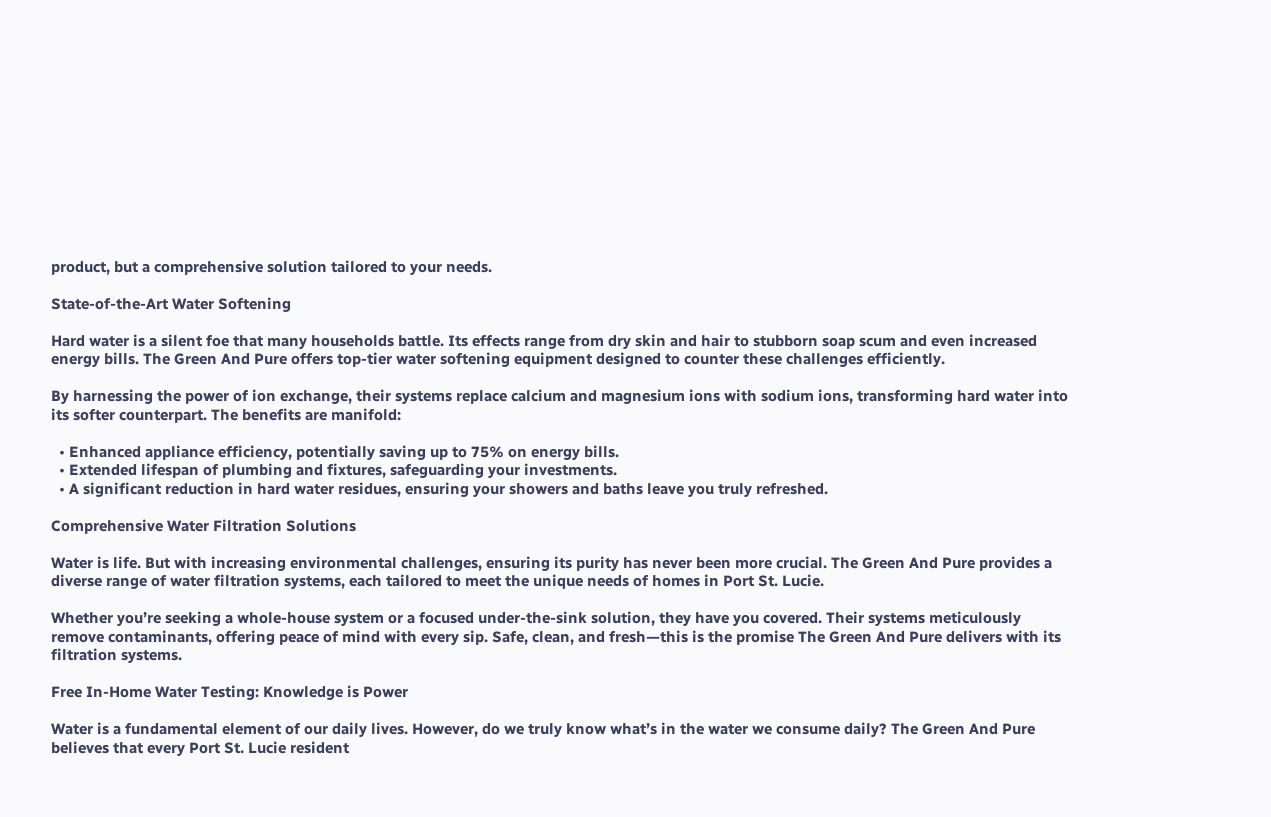product, but a comprehensive solution tailored to your needs.

State-of-the-Art Water Softening

Hard water is a silent foe that many households battle. Its effects range from dry skin and hair to stubborn soap scum and even increased energy bills. The Green And Pure offers top-tier water softening equipment designed to counter these challenges efficiently.

By harnessing the power of ion exchange, their systems replace calcium and magnesium ions with sodium ions, transforming hard water into its softer counterpart. The benefits are manifold:

  • Enhanced appliance efficiency, potentially saving up to 75% on energy bills.
  • Extended lifespan of plumbing and fixtures, safeguarding your investments.
  • A significant reduction in hard water residues, ensuring your showers and baths leave you truly refreshed.

Comprehensive Water Filtration Solutions

Water is life. But with increasing environmental challenges, ensuring its purity has never been more crucial. The Green And Pure provides a diverse range of water filtration systems, each tailored to meet the unique needs of homes in Port St. Lucie.

Whether you’re seeking a whole-house system or a focused under-the-sink solution, they have you covered. Their systems meticulously remove contaminants, offering peace of mind with every sip. Safe, clean, and fresh—this is the promise The Green And Pure delivers with its filtration systems.

Free In-Home Water Testing: Knowledge is Power

Water is a fundamental element of our daily lives. However, do we truly know what’s in the water we consume daily? The Green And Pure believes that every Port St. Lucie resident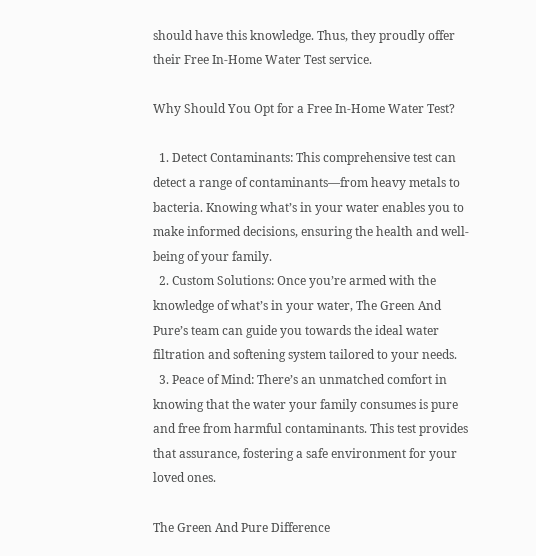should have this knowledge. Thus, they proudly offer their Free In-Home Water Test service.

Why Should You Opt for a Free In-Home Water Test?

  1. Detect Contaminants: This comprehensive test can detect a range of contaminants—from heavy metals to bacteria. Knowing what’s in your water enables you to make informed decisions, ensuring the health and well-being of your family.
  2. Custom Solutions: Once you’re armed with the knowledge of what’s in your water, The Green And Pure’s team can guide you towards the ideal water filtration and softening system tailored to your needs.
  3. Peace of Mind: There’s an unmatched comfort in knowing that the water your family consumes is pure and free from harmful contaminants. This test provides that assurance, fostering a safe environment for your loved ones.

The Green And Pure Difference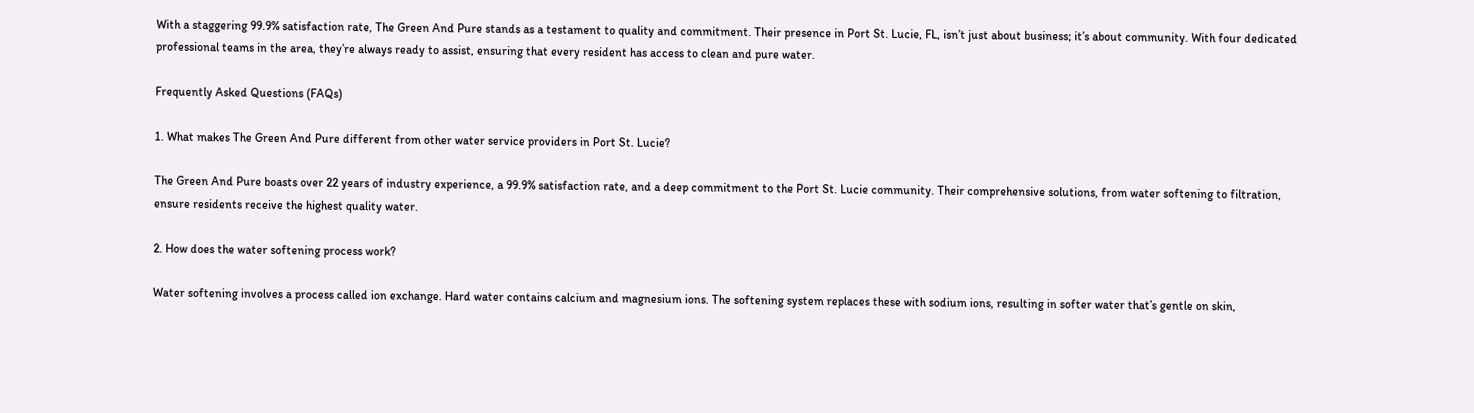With a staggering 99.9% satisfaction rate, The Green And Pure stands as a testament to quality and commitment. Their presence in Port St. Lucie, FL, isn’t just about business; it’s about community. With four dedicated professional teams in the area, they’re always ready to assist, ensuring that every resident has access to clean and pure water.

Frequently Asked Questions (FAQs)

1. What makes The Green And Pure different from other water service providers in Port St. Lucie?

The Green And Pure boasts over 22 years of industry experience, a 99.9% satisfaction rate, and a deep commitment to the Port St. Lucie community. Their comprehensive solutions, from water softening to filtration, ensure residents receive the highest quality water.

2. How does the water softening process work?

Water softening involves a process called ion exchange. Hard water contains calcium and magnesium ions. The softening system replaces these with sodium ions, resulting in softer water that’s gentle on skin,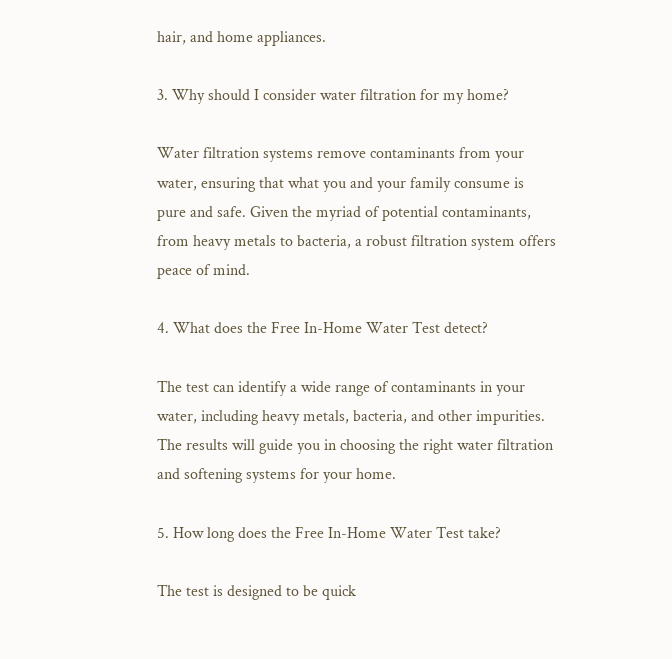hair, and home appliances.

3. Why should I consider water filtration for my home?

Water filtration systems remove contaminants from your water, ensuring that what you and your family consume is pure and safe. Given the myriad of potential contaminants, from heavy metals to bacteria, a robust filtration system offers peace of mind.

4. What does the Free In-Home Water Test detect?

The test can identify a wide range of contaminants in your water, including heavy metals, bacteria, and other impurities. The results will guide you in choosing the right water filtration and softening systems for your home.

5. How long does the Free In-Home Water Test take?

The test is designed to be quick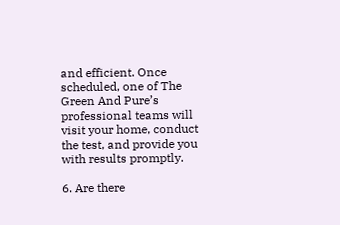and efficient. Once scheduled, one of The Green And Pure’s professional teams will visit your home, conduct the test, and provide you with results promptly.

6. Are there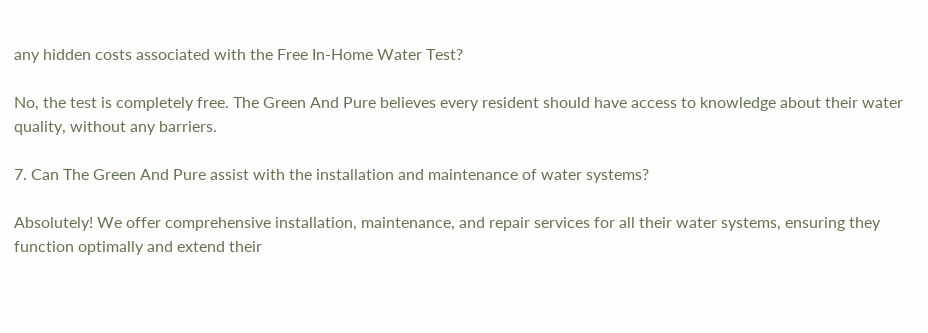any hidden costs associated with the Free In-Home Water Test?

No, the test is completely free. The Green And Pure believes every resident should have access to knowledge about their water quality, without any barriers.

7. Can The Green And Pure assist with the installation and maintenance of water systems?

Absolutely! We offer comprehensive installation, maintenance, and repair services for all their water systems, ensuring they function optimally and extend their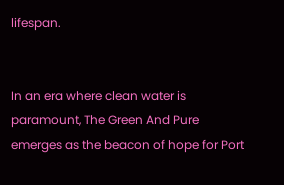lifespan.


In an era where clean water is paramount, The Green And Pure emerges as the beacon of hope for Port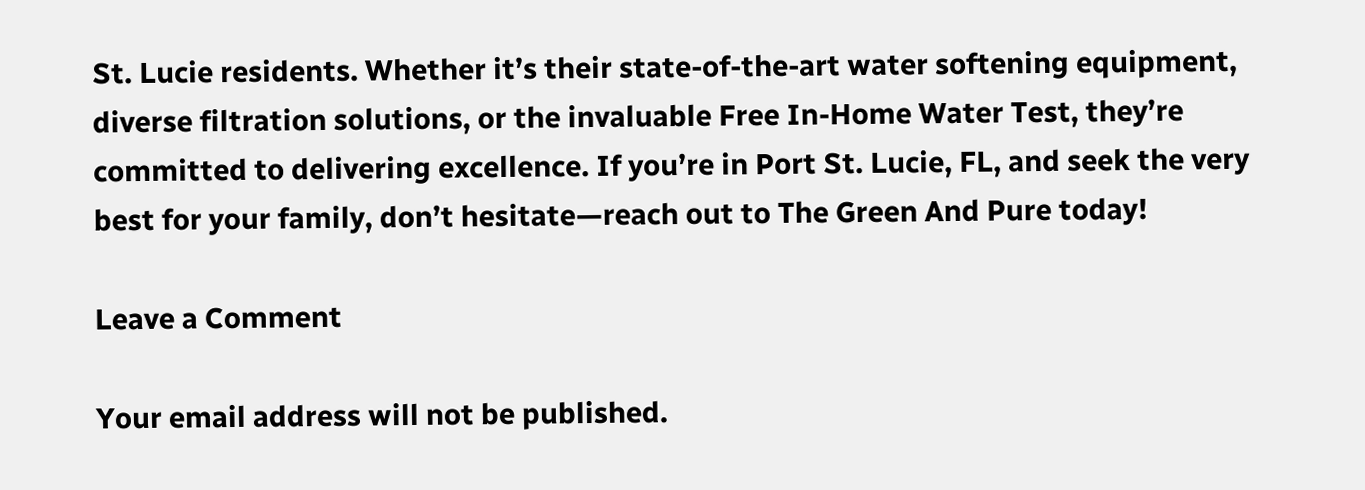St. Lucie residents. Whether it’s their state-of-the-art water softening equipment, diverse filtration solutions, or the invaluable Free In-Home Water Test, they’re committed to delivering excellence. If you’re in Port St. Lucie, FL, and seek the very best for your family, don’t hesitate—reach out to The Green And Pure today!

Leave a Comment

Your email address will not be published.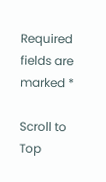Required fields are marked *

Scroll to Top